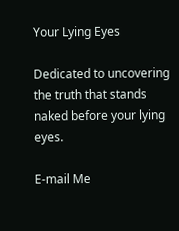Your Lying Eyes

Dedicated to uncovering the truth that stands naked before your lying eyes.

E-mail Me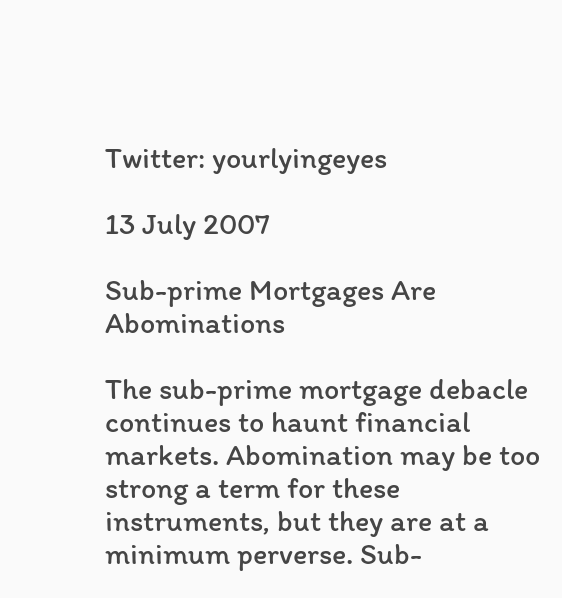Twitter: yourlyingeyes

13 July 2007

Sub-prime Mortgages Are Abominations

The sub-prime mortgage debacle continues to haunt financial markets. Abomination may be too strong a term for these instruments, but they are at a minimum perverse. Sub-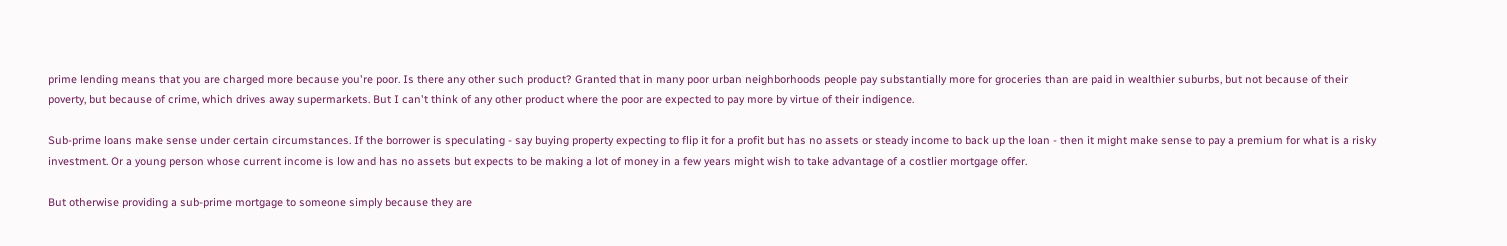prime lending means that you are charged more because you're poor. Is there any other such product? Granted that in many poor urban neighborhoods people pay substantially more for groceries than are paid in wealthier suburbs, but not because of their poverty, but because of crime, which drives away supermarkets. But I can't think of any other product where the poor are expected to pay more by virtue of their indigence.

Sub-prime loans make sense under certain circumstances. If the borrower is speculating - say buying property expecting to flip it for a profit but has no assets or steady income to back up the loan - then it might make sense to pay a premium for what is a risky investment. Or a young person whose current income is low and has no assets but expects to be making a lot of money in a few years might wish to take advantage of a costlier mortgage offer.

But otherwise providing a sub-prime mortgage to someone simply because they are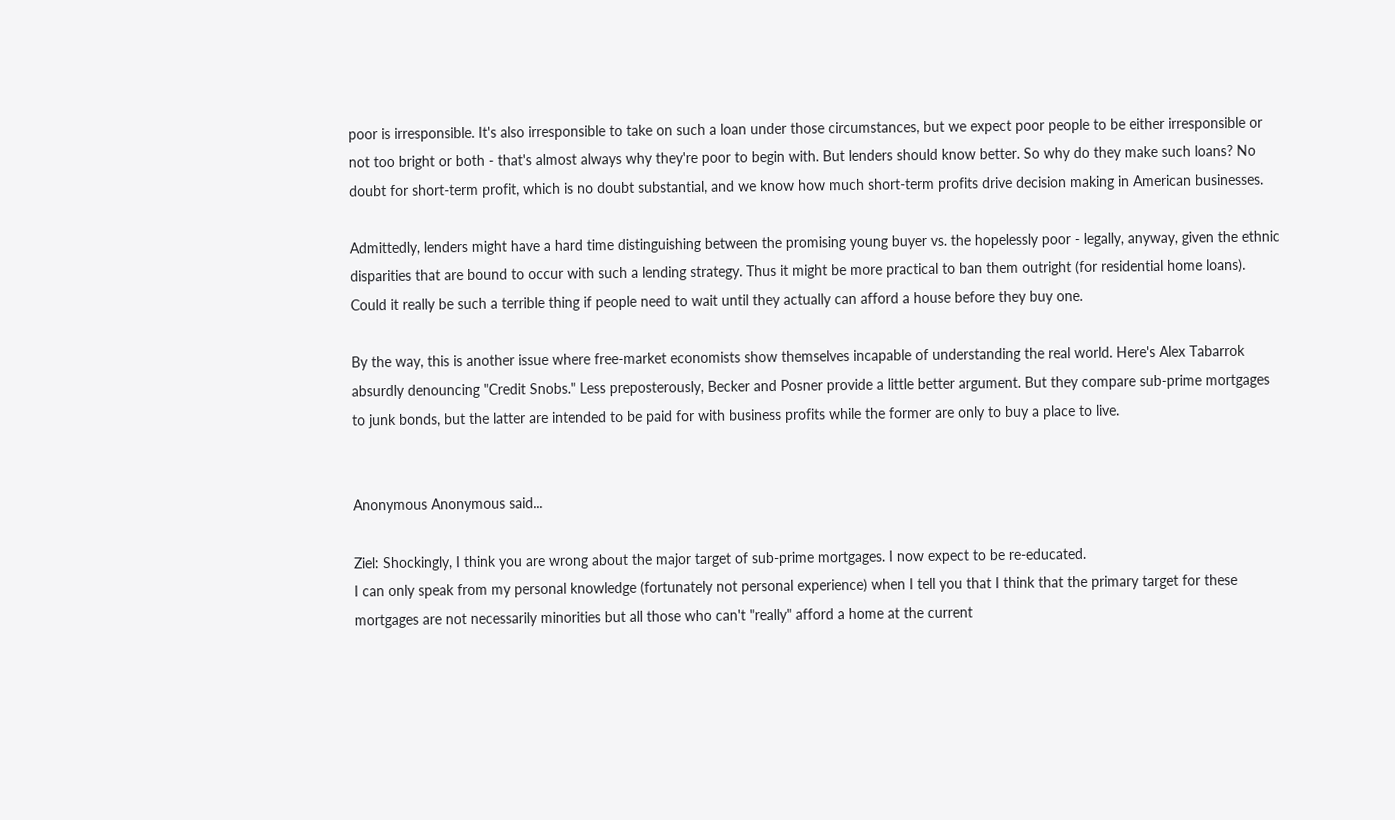poor is irresponsible. It's also irresponsible to take on such a loan under those circumstances, but we expect poor people to be either irresponsible or not too bright or both - that's almost always why they're poor to begin with. But lenders should know better. So why do they make such loans? No doubt for short-term profit, which is no doubt substantial, and we know how much short-term profits drive decision making in American businesses.

Admittedly, lenders might have a hard time distinguishing between the promising young buyer vs. the hopelessly poor - legally, anyway, given the ethnic disparities that are bound to occur with such a lending strategy. Thus it might be more practical to ban them outright (for residential home loans). Could it really be such a terrible thing if people need to wait until they actually can afford a house before they buy one.

By the way, this is another issue where free-market economists show themselves incapable of understanding the real world. Here's Alex Tabarrok absurdly denouncing "Credit Snobs." Less preposterously, Becker and Posner provide a little better argument. But they compare sub-prime mortgages to junk bonds, but the latter are intended to be paid for with business profits while the former are only to buy a place to live.


Anonymous Anonymous said...

Ziel: Shockingly, I think you are wrong about the major target of sub-prime mortgages. I now expect to be re-educated.
I can only speak from my personal knowledge (fortunately not personal experience) when I tell you that I think that the primary target for these mortgages are not necessarily minorities but all those who can't "really" afford a home at the current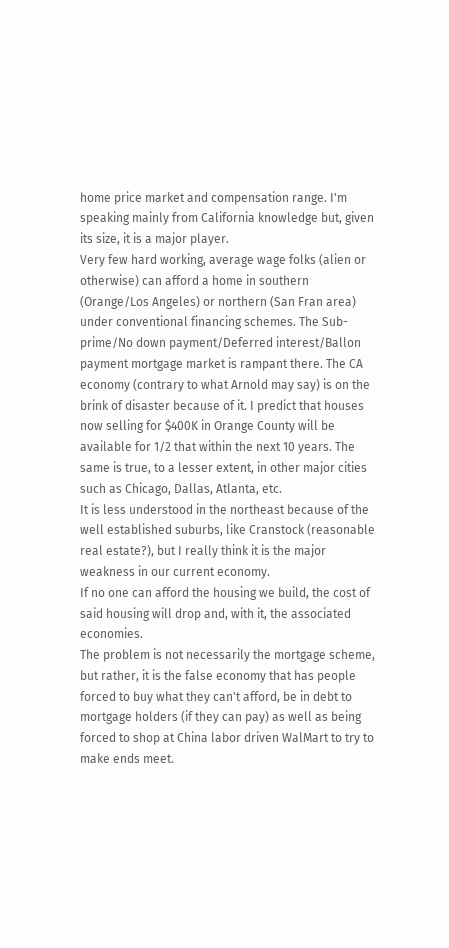home price market and compensation range. I'm speaking mainly from California knowledge but, given its size, it is a major player.
Very few hard working, average wage folks (alien or otherwise) can afford a home in southern (Orange/Los Angeles) or northern (San Fran area) under conventional financing schemes. The Sub-prime/No down payment/Deferred interest/Ballon payment mortgage market is rampant there. The CA economy (contrary to what Arnold may say) is on the brink of disaster because of it. I predict that houses now selling for $400K in Orange County will be available for 1/2 that within the next 10 years. The same is true, to a lesser extent, in other major cities such as Chicago, Dallas, Atlanta, etc.
It is less understood in the northeast because of the well established suburbs, like Cranstock (reasonable real estate?), but I really think it is the major weakness in our current economy.
If no one can afford the housing we build, the cost of said housing will drop and, with it, the associated economies.
The problem is not necessarily the mortgage scheme, but rather, it is the false economy that has people forced to buy what they can't afford, be in debt to mortgage holders (if they can pay) as well as being forced to shop at China labor driven WalMart to try to make ends meet.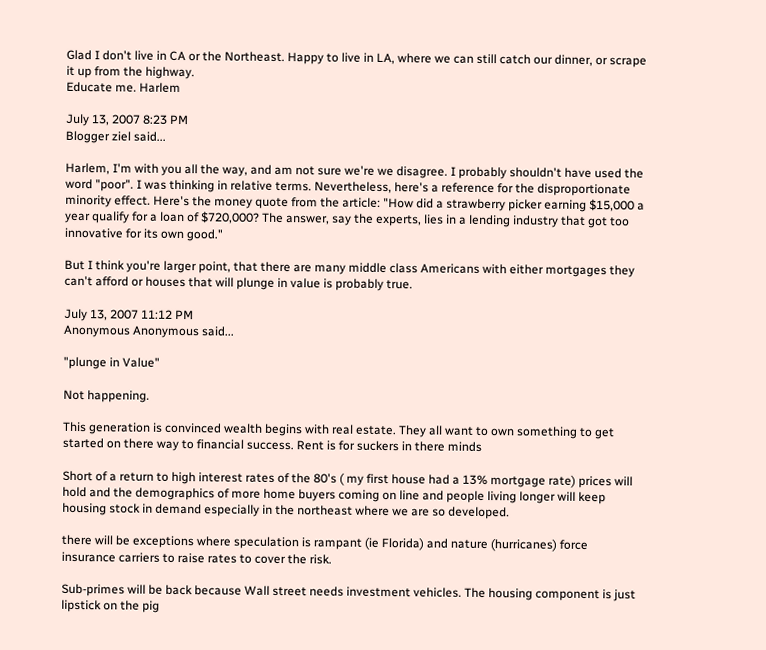Glad I don't live in CA or the Northeast. Happy to live in LA, where we can still catch our dinner, or scrape it up from the highway.
Educate me. Harlem

July 13, 2007 8:23 PM
Blogger ziel said...

Harlem, I'm with you all the way, and am not sure we're we disagree. I probably shouldn't have used the word "poor". I was thinking in relative terms. Nevertheless, here's a reference for the disproportionate minority effect. Here's the money quote from the article: "How did a strawberry picker earning $15,000 a year qualify for a loan of $720,000? The answer, say the experts, lies in a lending industry that got too innovative for its own good."

But I think you're larger point, that there are many middle class Americans with either mortgages they can't afford or houses that will plunge in value is probably true.

July 13, 2007 11:12 PM
Anonymous Anonymous said...

"plunge in Value"

Not happening.

This generation is convinced wealth begins with real estate. They all want to own something to get started on there way to financial success. Rent is for suckers in there minds

Short of a return to high interest rates of the 80's ( my first house had a 13% mortgage rate) prices will hold and the demographics of more home buyers coming on line and people living longer will keep housing stock in demand especially in the northeast where we are so developed.

there will be exceptions where speculation is rampant (ie Florida) and nature (hurricanes) force insurance carriers to raise rates to cover the risk.

Sub-primes will be back because Wall street needs investment vehicles. The housing component is just lipstick on the pig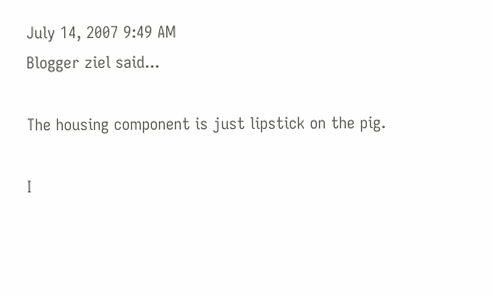July 14, 2007 9:49 AM
Blogger ziel said...

The housing component is just lipstick on the pig.

I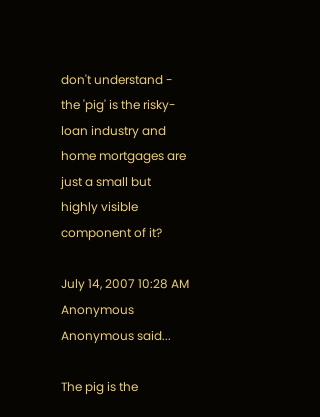don't understand - the 'pig' is the risky-loan industry and home mortgages are just a small but highly visible component of it?

July 14, 2007 10:28 AM
Anonymous Anonymous said...

The pig is the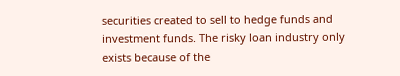securities created to sell to hedge funds and investment funds. The risky loan industry only exists because of the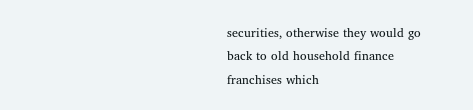securities, otherwise they would go back to old household finance franchises which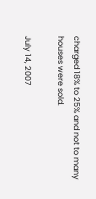charged 18% to 25% and not to many houses were sold.

July 14, 2007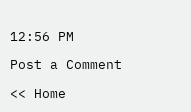12:56 PM

Post a Comment

<< Home